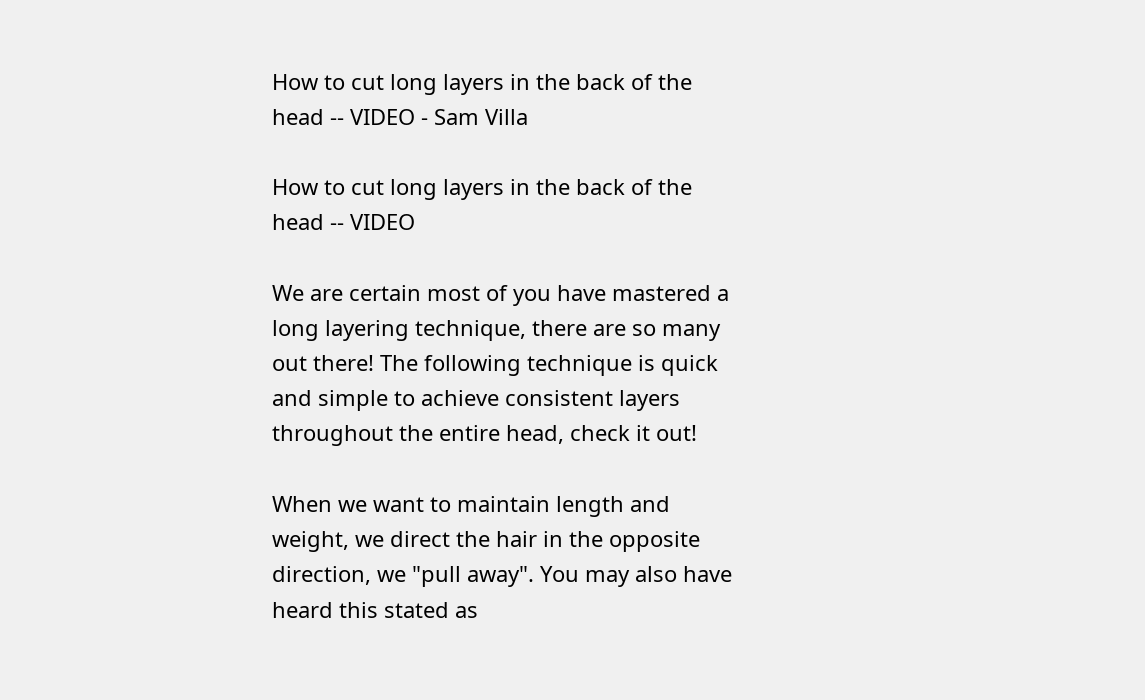How to cut long layers in the back of the head -- VIDEO - Sam Villa

How to cut long layers in the back of the head -- VIDEO

We are certain most of you have mastered a long layering technique, there are so many out there! The following technique is quick and simple to achieve consistent layers throughout the entire head, check it out!

When we want to maintain length and weight, we direct the hair in the opposite direction, we "pull away". You may also have heard this stated as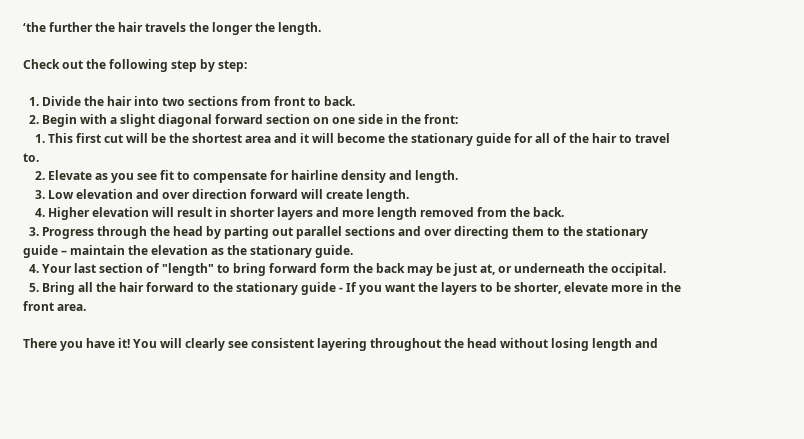‘the further the hair travels the longer the length.

Check out the following step by step:

  1. Divide the hair into two sections from front to back.
  2. Begin with a slight diagonal forward section on one side in the front:
    1. This first cut will be the shortest area and it will become the stationary guide for all of the hair to travel to.
    2. Elevate as you see fit to compensate for hairline density and length.
    3. Low elevation and over direction forward will create length.
    4. Higher elevation will result in shorter layers and more length removed from the back.
  3. Progress through the head by parting out parallel sections and over directing them to the stationary guide – maintain the elevation as the stationary guide.
  4. Your last section of "length" to bring forward form the back may be just at, or underneath the occipital.
  5. Bring all the hair forward to the stationary guide - If you want the layers to be shorter, elevate more in the front area.

There you have it! You will clearly see consistent layering throughout the head without losing length and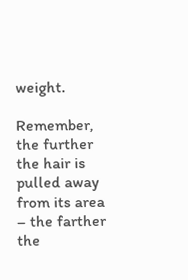weight.

Remember, the further the hair is pulled away from its area – the farther the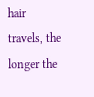hair travels, the longer the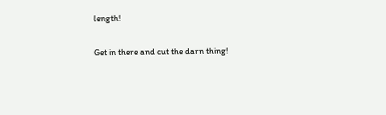length!

Get in there and cut the darn thing!